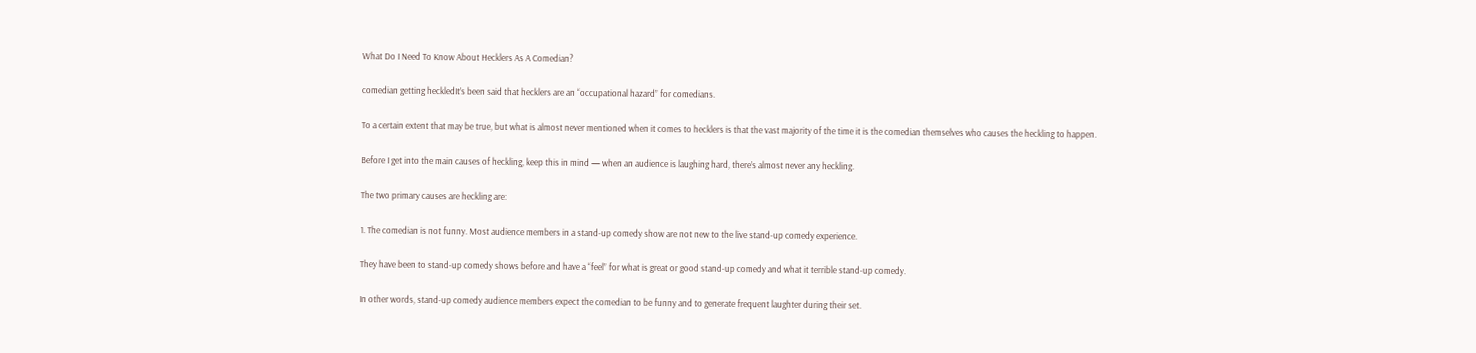What Do I Need To Know About Hecklers As A Comedian?

comedian getting heckledIt’s been said that hecklers are an “occupational hazard” for comedians.

To a certain extent that may be true, but what is almost never mentioned when it comes to hecklers is that the vast majority of the time it is the comedian themselves who causes the heckling to happen.

Before I get into the main causes of heckling, keep this in mind — when an audience is laughing hard, there’s almost never any heckling.

The two primary causes are heckling are:

1. The comedian is not funny. Most audience members in a stand-up comedy show are not new to the live stand-up comedy experience.

They have been to stand-up comedy shows before and have a “feel” for what is great or good stand-up comedy and what it terrible stand-up comedy.

In other words, stand-up comedy audience members expect the comedian to be funny and to generate frequent laughter during their set.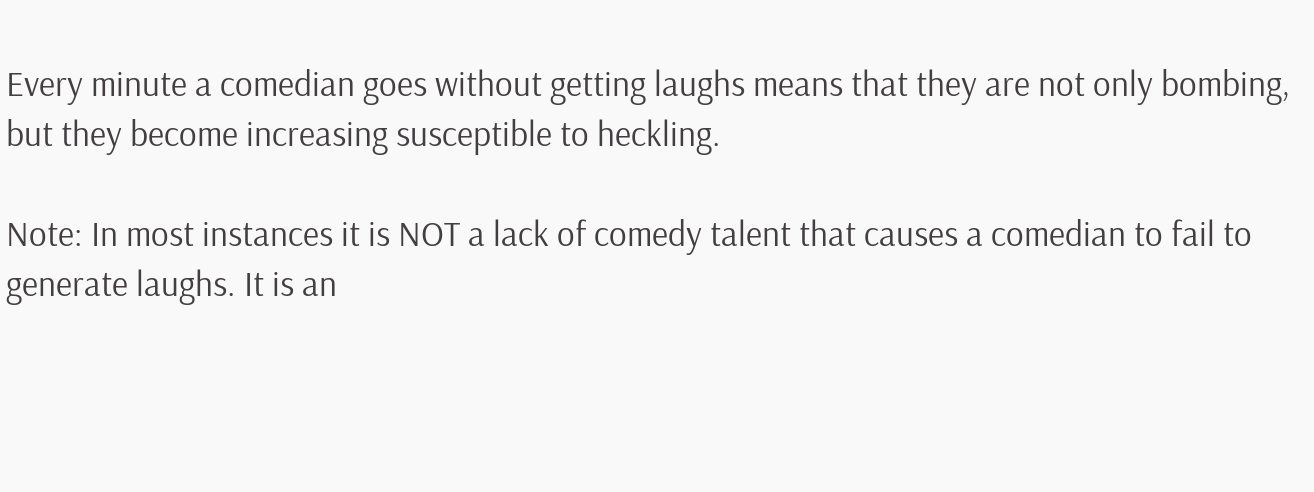Every minute a comedian goes without getting laughs means that they are not only bombing, but they become increasing susceptible to heckling.

Note: In most instances it is NOT a lack of comedy talent that causes a comedian to fail to generate laughs. It is an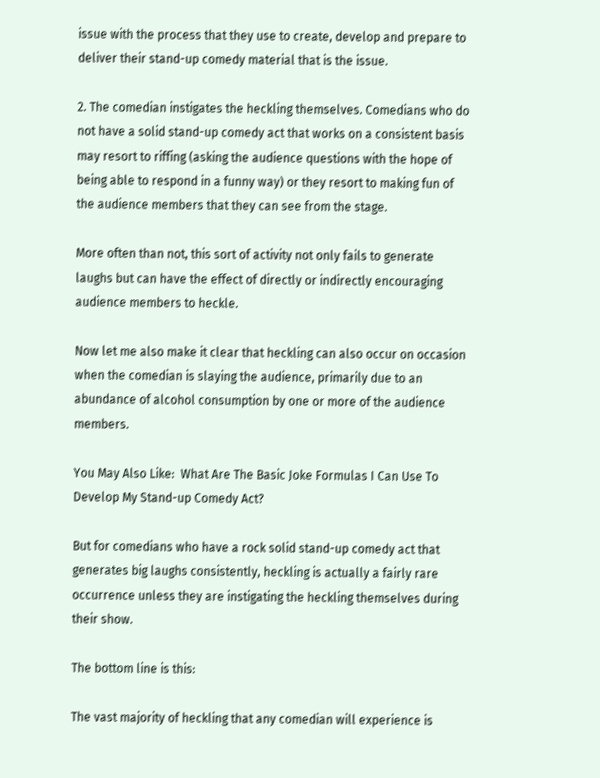issue with the process that they use to create, develop and prepare to deliver their stand-up comedy material that is the issue.

2. The comedian instigates the heckling themselves. Comedians who do not have a solid stand-up comedy act that works on a consistent basis may resort to riffing (asking the audience questions with the hope of being able to respond in a funny way) or they resort to making fun of the audience members that they can see from the stage.

More often than not, this sort of activity not only fails to generate laughs but can have the effect of directly or indirectly encouraging audience members to heckle.

Now let me also make it clear that heckling can also occur on occasion when the comedian is slaying the audience, primarily due to an abundance of alcohol consumption by one or more of the audience members.

You May Also Like:  What Are The Basic Joke Formulas I Can Use To Develop My Stand-up Comedy Act?

But for comedians who have a rock solid stand-up comedy act that generates big laughs consistently, heckling is actually a fairly rare occurrence unless they are instigating the heckling themselves during their show.

The bottom line is this:

The vast majority of heckling that any comedian will experience is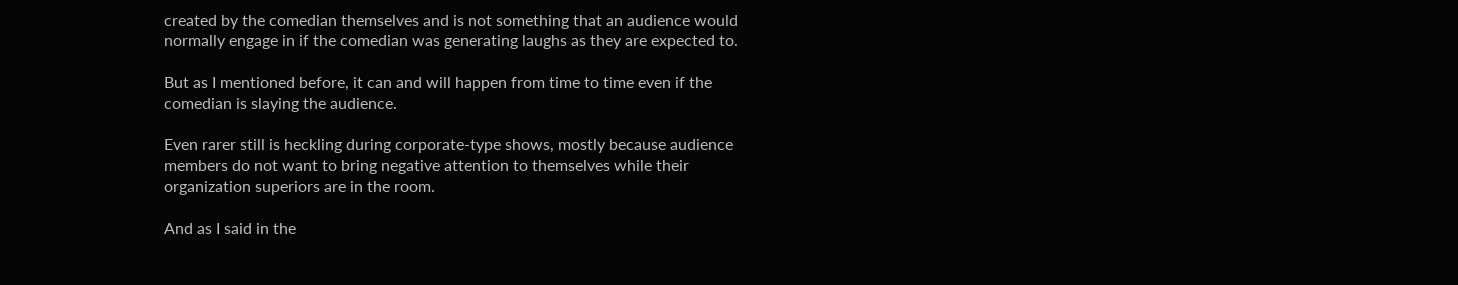created by the comedian themselves and is not something that an audience would normally engage in if the comedian was generating laughs as they are expected to.

But as I mentioned before, it can and will happen from time to time even if the comedian is slaying the audience.

Even rarer still is heckling during corporate-type shows, mostly because audience members do not want to bring negative attention to themselves while their organization superiors are in the room.

And as I said in the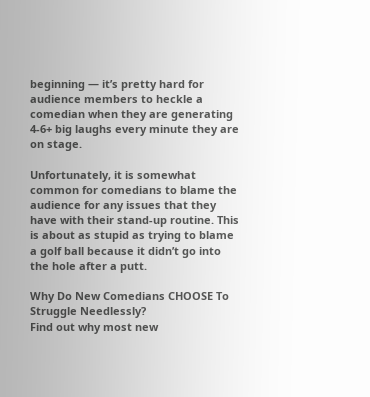beginning — it’s pretty hard for audience members to heckle a comedian when they are generating 4-6+ big laughs every minute they are on stage.

Unfortunately, it is somewhat common for comedians to blame the audience for any issues that they have with their stand-up routine. This is about as stupid as trying to blame a golf ball because it didn’t go into the hole after a putt.

Why Do New Comedians CHOOSE To Struggle Needlessly?
Find out why most new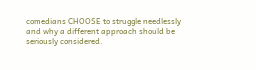comedians CHOOSE to struggle needlessly and why a different approach should be seriously considered.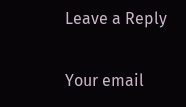Leave a Reply

Your email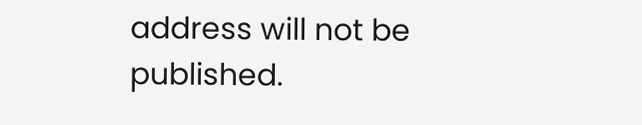address will not be published.